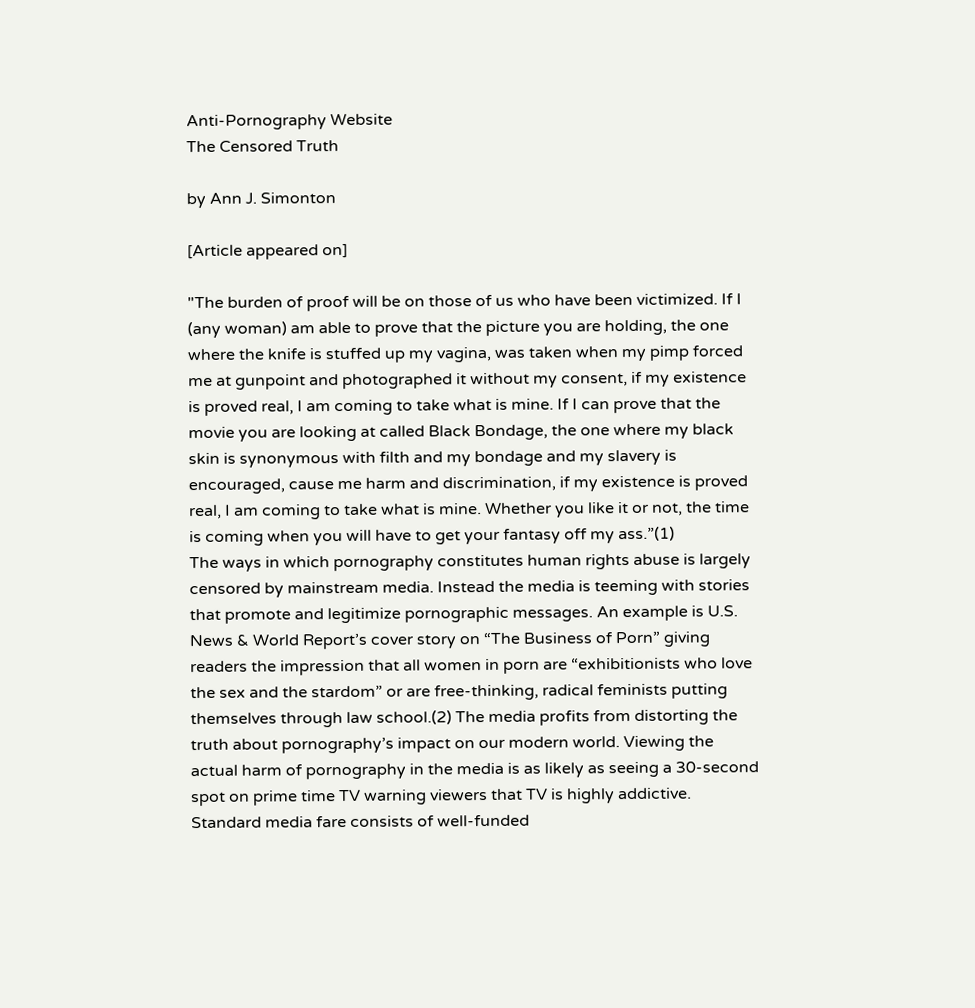Anti-Pornography Website
The Censored Truth

by Ann J. Simonton

[Article appeared on]

"The burden of proof will be on those of us who have been victimized. If I (any woman) am able to prove that the picture you are holding, the one where the knife is stuffed up my vagina, was taken when my pimp forced me at gunpoint and photographed it without my consent, if my existence is proved real, I am coming to take what is mine. If I can prove that the movie you are looking at called Black Bondage, the one where my black skin is synonymous with filth and my bondage and my slavery is encouraged, cause me harm and discrimination, if my existence is proved real, I am coming to take what is mine. Whether you like it or not, the time is coming when you will have to get your fantasy off my ass.”(1)
The ways in which pornography constitutes human rights abuse is largely censored by mainstream media. Instead the media is teeming with stories that promote and legitimize pornographic messages. An example is U.S. News & World Report’s cover story on “The Business of Porn” giving readers the impression that all women in porn are “exhibitionists who love the sex and the stardom” or are free-thinking, radical feminists putting themselves through law school.(2) The media profits from distorting the truth about pornography’s impact on our modern world. Viewing the actual harm of pornography in the media is as likely as seeing a 30-second spot on prime time TV warning viewers that TV is highly addictive. Standard media fare consists of well-funded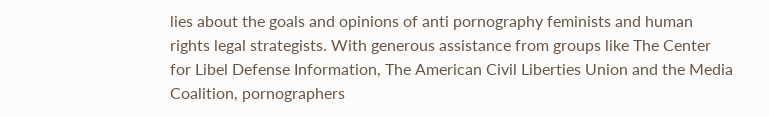lies about the goals and opinions of anti pornography feminists and human rights legal strategists. With generous assistance from groups like The Center for Libel Defense Information, The American Civil Liberties Union and the Media Coalition, pornographers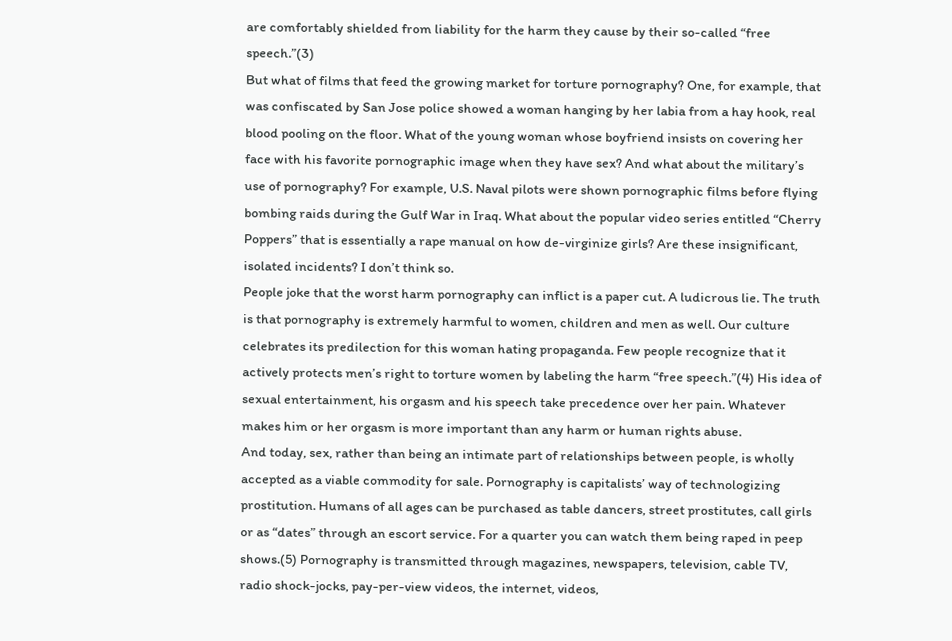are comfortably shielded from liability for the harm they cause by their so-called “free speech.”(3)
But what of films that feed the growing market for torture pornography? One, for example, that was confiscated by San Jose police showed a woman hanging by her labia from a hay hook, real blood pooling on the floor. What of the young woman whose boyfriend insists on covering her face with his favorite pornographic image when they have sex? And what about the military’s use of pornography? For example, U.S. Naval pilots were shown pornographic films before flying bombing raids during the Gulf War in Iraq. What about the popular video series entitled “Cherry Poppers” that is essentially a rape manual on how de-virginize girls? Are these insignificant, isolated incidents? I don’t think so.
People joke that the worst harm pornography can inflict is a paper cut. A ludicrous lie. The truth is that pornography is extremely harmful to women, children and men as well. Our culture celebrates its predilection for this woman hating propaganda. Few people recognize that it actively protects men’s right to torture women by labeling the harm “free speech.”(4) His idea of sexual entertainment, his orgasm and his speech take precedence over her pain. Whatever makes him or her orgasm is more important than any harm or human rights abuse.
And today, sex, rather than being an intimate part of relationships between people, is wholly accepted as a viable commodity for sale. Pornography is capitalists’ way of technologizing prostitution. Humans of all ages can be purchased as table dancers, street prostitutes, call girls or as “dates” through an escort service. For a quarter you can watch them being raped in peep shows.(5) Pornography is transmitted through magazines, newspapers, television, cable TV, radio shock-jocks, pay-per-view videos, the internet, videos,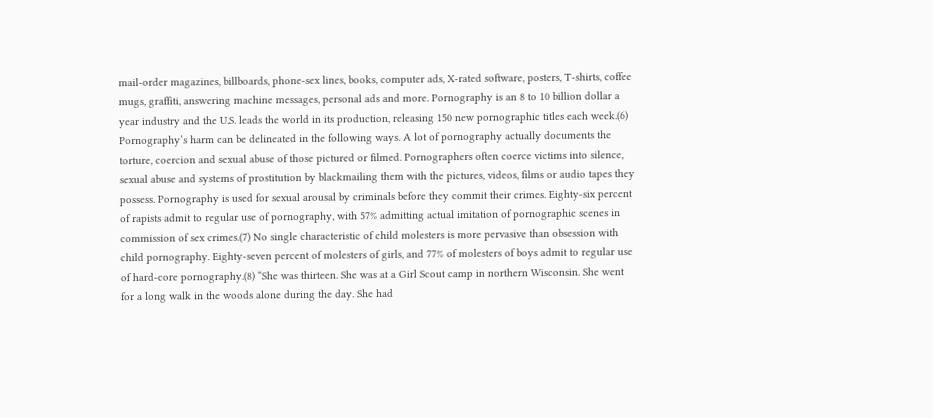mail-order magazines, billboards, phone-sex lines, books, computer ads, X-rated software, posters, T-shirts, coffee mugs, graffiti, answering machine messages, personal ads and more. Pornography is an 8 to 10 billion dollar a year industry and the U.S. leads the world in its production, releasing 150 new pornographic titles each week.(6)
Pornography’s harm can be delineated in the following ways. A lot of pornography actually documents the torture, coercion and sexual abuse of those pictured or filmed. Pornographers often coerce victims into silence, sexual abuse and systems of prostitution by blackmailing them with the pictures, videos, films or audio tapes they possess. Pornography is used for sexual arousal by criminals before they commit their crimes. Eighty-six percent of rapists admit to regular use of pornography, with 57% admitting actual imitation of pornographic scenes in commission of sex crimes.(7) No single characteristic of child molesters is more pervasive than obsession with child pornography. Eighty-seven percent of molesters of girls, and 77% of molesters of boys admit to regular use of hard-core pornography.(8) “She was thirteen. She was at a Girl Scout camp in northern Wisconsin. She went for a long walk in the woods alone during the day. She had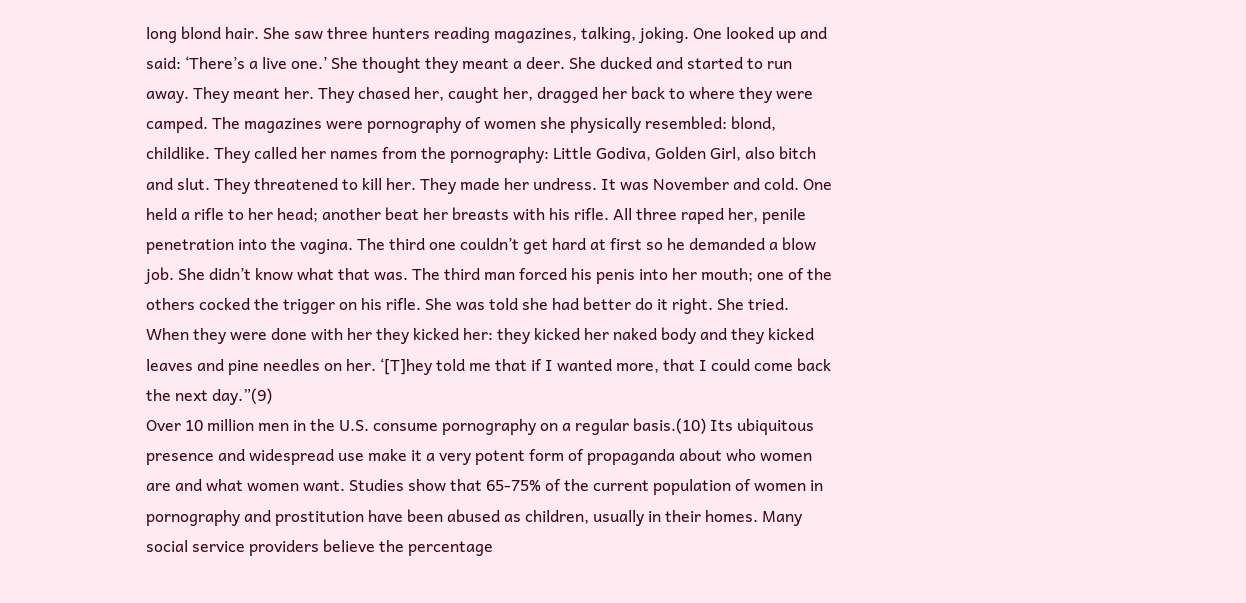long blond hair. She saw three hunters reading magazines, talking, joking. One looked up and said: ‘There’s a live one.’ She thought they meant a deer. She ducked and started to run away. They meant her. They chased her, caught her, dragged her back to where they were camped. The magazines were pornography of women she physically resembled: blond, childlike. They called her names from the pornography: Little Godiva, Golden Girl, also bitch and slut. They threatened to kill her. They made her undress. It was November and cold. One held a rifle to her head; another beat her breasts with his rifle. All three raped her, penile penetration into the vagina. The third one couldn’t get hard at first so he demanded a blow job. She didn’t know what that was. The third man forced his penis into her mouth; one of the others cocked the trigger on his rifle. She was told she had better do it right. She tried. When they were done with her they kicked her: they kicked her naked body and they kicked leaves and pine needles on her. ‘[T]hey told me that if I wanted more, that I could come back the next day.”(9)
Over 10 million men in the U.S. consume pornography on a regular basis.(10) Its ubiquitous presence and widespread use make it a very potent form of propaganda about who women are and what women want. Studies show that 65-75% of the current population of women in pornography and prostitution have been abused as children, usually in their homes. Many social service providers believe the percentage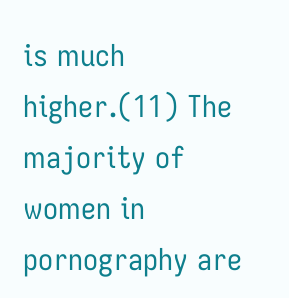is much higher.(11) The majority of women in pornography are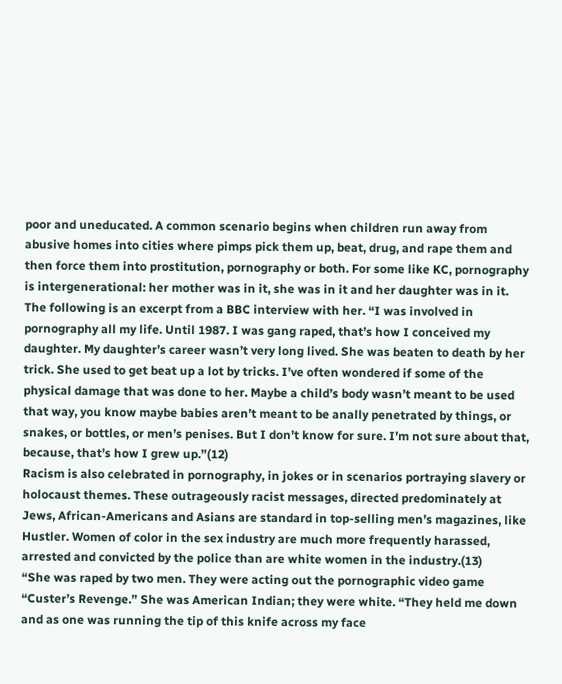poor and uneducated. A common scenario begins when children run away from abusive homes into cities where pimps pick them up, beat, drug, and rape them and then force them into prostitution, pornography or both. For some like KC, pornography is intergenerational: her mother was in it, she was in it and her daughter was in it. The following is an excerpt from a BBC interview with her. “I was involved in pornography all my life. Until 1987. I was gang raped, that’s how I conceived my daughter. My daughter’s career wasn’t very long lived. She was beaten to death by her trick. She used to get beat up a lot by tricks. I’ve often wondered if some of the physical damage that was done to her. Maybe a child’s body wasn’t meant to be used that way, you know maybe babies aren’t meant to be anally penetrated by things, or snakes, or bottles, or men’s penises. But I don’t know for sure. I’m not sure about that, because, that’s how I grew up.”(12)
Racism is also celebrated in pornography, in jokes or in scenarios portraying slavery or holocaust themes. These outrageously racist messages, directed predominately at Jews, African-Americans and Asians are standard in top-selling men’s magazines, like Hustler. Women of color in the sex industry are much more frequently harassed, arrested and convicted by the police than are white women in the industry.(13)
“She was raped by two men. They were acting out the pornographic video game “Custer’s Revenge.” She was American Indian; they were white. “They held me down and as one was running the tip of this knife across my face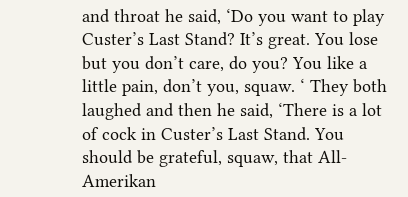and throat he said, ‘Do you want to play Custer’s Last Stand? It’s great. You lose but you don’t care, do you? You like a little pain, don’t you, squaw. ‘ They both laughed and then he said, ‘There is a lot of cock in Custer’s Last Stand. You should be grateful, squaw, that All-Amerikan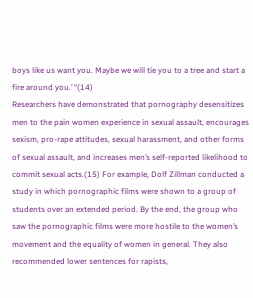boys like us want you. Maybe we will tie you to a tree and start a fire around you.’ “(14)
Researchers have demonstrated that pornography desensitizes men to the pain women experience in sexual assault, encourages sexism, pro-rape attitudes, sexual harassment, and other forms of sexual assault, and increases men’s self-reported likelihood to commit sexual acts.(15) For example, Dolf Zillman conducted a study in which pornographic films were shown to a group of students over an extended period. By the end, the group who saw the pornographic films were more hostile to the women’s movement and the equality of women in general. They also recommended lower sentences for rapists,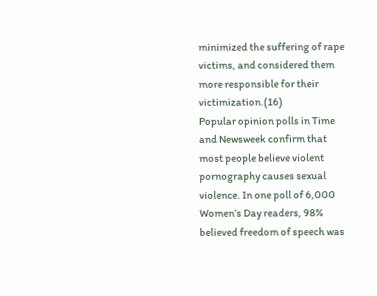minimized the suffering of rape victims, and considered them more responsible for their victimization.(16)
Popular opinion polls in Time and Newsweek confirm that most people believe violent pornography causes sexual violence. In one poll of 6,000 Women’s Day readers, 98% believed freedom of speech was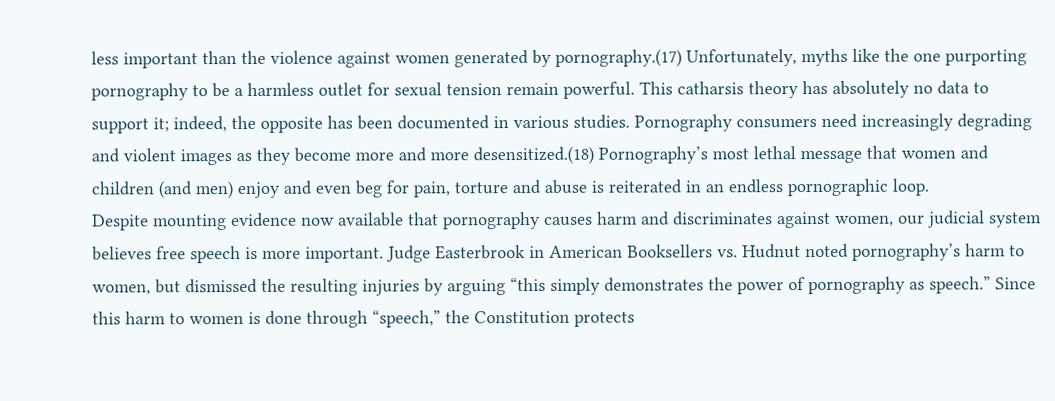less important than the violence against women generated by pornography.(17) Unfortunately, myths like the one purporting pornography to be a harmless outlet for sexual tension remain powerful. This catharsis theory has absolutely no data to support it; indeed, the opposite has been documented in various studies. Pornography consumers need increasingly degrading and violent images as they become more and more desensitized.(18) Pornography’s most lethal message that women and children (and men) enjoy and even beg for pain, torture and abuse is reiterated in an endless pornographic loop.
Despite mounting evidence now available that pornography causes harm and discriminates against women, our judicial system believes free speech is more important. Judge Easterbrook in American Booksellers vs. Hudnut noted pornography’s harm to women, but dismissed the resulting injuries by arguing “this simply demonstrates the power of pornography as speech.” Since this harm to women is done through “speech,” the Constitution protects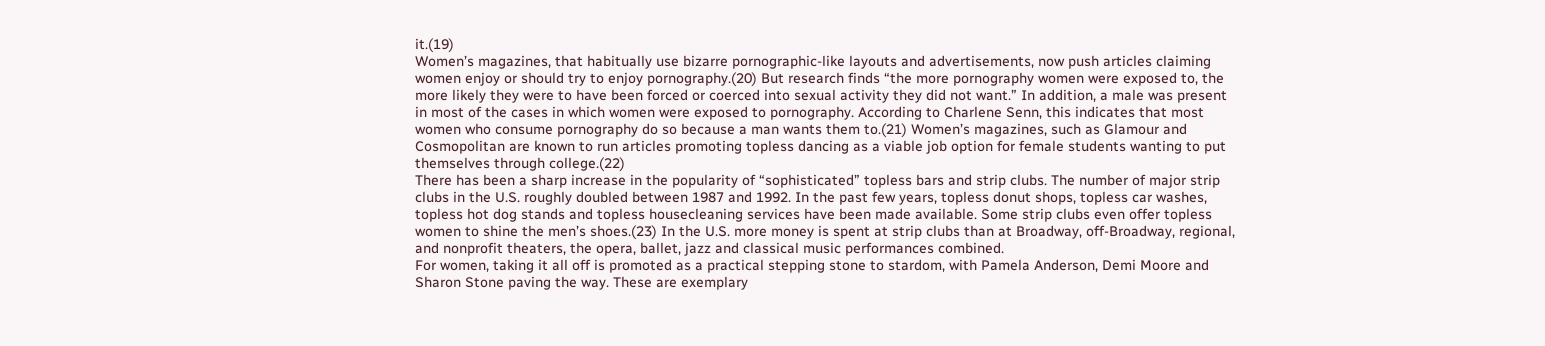it.(19)
Women’s magazines, that habitually use bizarre pornographic-like layouts and advertisements, now push articles claiming women enjoy or should try to enjoy pornography.(20) But research finds “the more pornography women were exposed to, the more likely they were to have been forced or coerced into sexual activity they did not want.” In addition, a male was present in most of the cases in which women were exposed to pornography. According to Charlene Senn, this indicates that most women who consume pornography do so because a man wants them to.(21) Women’s magazines, such as Glamour and Cosmopolitan are known to run articles promoting topless dancing as a viable job option for female students wanting to put themselves through college.(22)
There has been a sharp increase in the popularity of “sophisticated” topless bars and strip clubs. The number of major strip clubs in the U.S. roughly doubled between 1987 and 1992. In the past few years, topless donut shops, topless car washes, topless hot dog stands and topless housecleaning services have been made available. Some strip clubs even offer topless women to shine the men’s shoes.(23) In the U.S. more money is spent at strip clubs than at Broadway, off-Broadway, regional, and nonprofit theaters, the opera, ballet, jazz and classical music performances combined.
For women, taking it all off is promoted as a practical stepping stone to stardom, with Pamela Anderson, Demi Moore and Sharon Stone paving the way. These are exemplary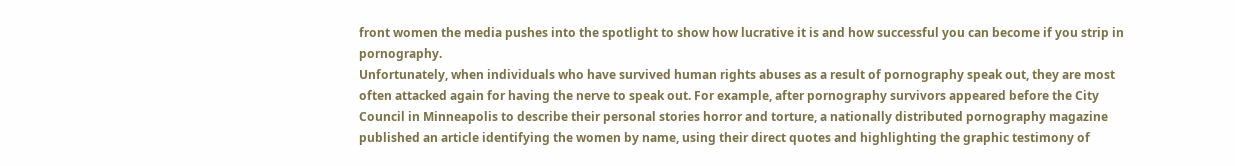front women the media pushes into the spotlight to show how lucrative it is and how successful you can become if you strip in pornography.
Unfortunately, when individuals who have survived human rights abuses as a result of pornography speak out, they are most often attacked again for having the nerve to speak out. For example, after pornography survivors appeared before the City Council in Minneapolis to describe their personal stories horror and torture, a nationally distributed pornography magazine published an article identifying the women by name, using their direct quotes and highlighting the graphic testimony of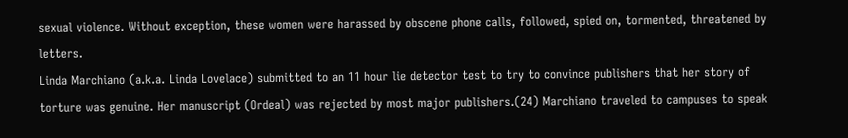sexual violence. Without exception, these women were harassed by obscene phone calls, followed, spied on, tormented, threatened by letters.
Linda Marchiano (a.k.a. Linda Lovelace) submitted to an 11 hour lie detector test to try to convince publishers that her story of torture was genuine. Her manuscript (Ordeal) was rejected by most major publishers.(24) Marchiano traveled to campuses to speak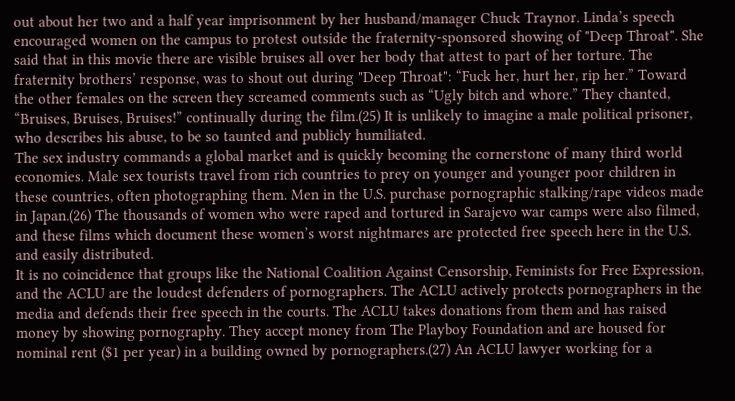out about her two and a half year imprisonment by her husband/manager Chuck Traynor. Linda’s speech encouraged women on the campus to protest outside the fraternity-sponsored showing of "Deep Throat". She said that in this movie there are visible bruises all over her body that attest to part of her torture. The fraternity brothers’ response, was to shout out during "Deep Throat": “Fuck her, hurt her, rip her.” Toward the other females on the screen they screamed comments such as “Ugly bitch and whore.” They chanted, “Bruises, Bruises, Bruises!” continually during the film.(25) It is unlikely to imagine a male political prisoner, who describes his abuse, to be so taunted and publicly humiliated.
The sex industry commands a global market and is quickly becoming the cornerstone of many third world economies. Male sex tourists travel from rich countries to prey on younger and younger poor children in these countries, often photographing them. Men in the U.S. purchase pornographic stalking/rape videos made in Japan.(26) The thousands of women who were raped and tortured in Sarajevo war camps were also filmed, and these films which document these women’s worst nightmares are protected free speech here in the U.S. and easily distributed.
It is no coincidence that groups like the National Coalition Against Censorship, Feminists for Free Expression, and the ACLU are the loudest defenders of pornographers. The ACLU actively protects pornographers in the media and defends their free speech in the courts. The ACLU takes donations from them and has raised money by showing pornography. They accept money from The Playboy Foundation and are housed for nominal rent ($1 per year) in a building owned by pornographers.(27) An ACLU lawyer working for a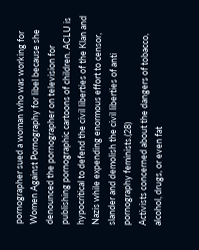pornographer sued a woman who was working for Women Against Pornography for libel because she denounced the pornographer on television for publishing pornographic cartoons of children. ACLU is hypocritical to defend the civil liberties of the Klan and Nazis while expending enormous effort to censor, slander and demolish the civil liberties of anti pornography feminists.(28)
Activists concerned about the dangers of tobacco, alcohol, drugs, or even fat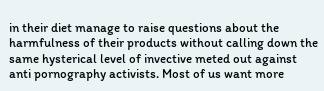in their diet manage to raise questions about the harmfulness of their products without calling down the same hysterical level of invective meted out against anti pornography activists. Most of us want more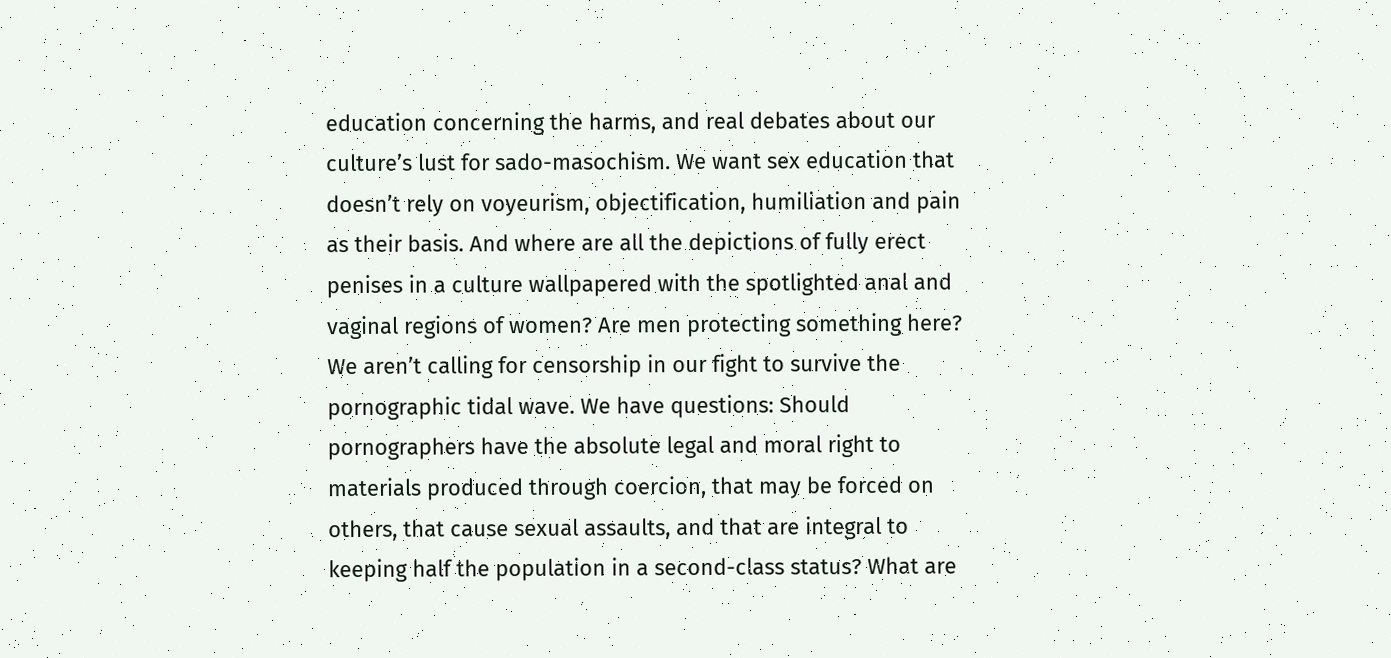education concerning the harms, and real debates about our culture’s lust for sado-masochism. We want sex education that doesn’t rely on voyeurism, objectification, humiliation and pain as their basis. And where are all the depictions of fully erect penises in a culture wallpapered with the spotlighted anal and vaginal regions of women? Are men protecting something here? We aren’t calling for censorship in our fight to survive the pornographic tidal wave. We have questions: Should pornographers have the absolute legal and moral right to materials produced through coercion, that may be forced on others, that cause sexual assaults, and that are integral to keeping half the population in a second-class status? What are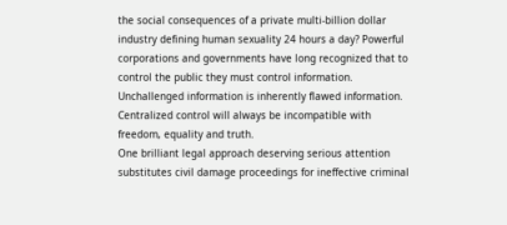the social consequences of a private multi-billion dollar industry defining human sexuality 24 hours a day? Powerful corporations and governments have long recognized that to control the public they must control information. Unchallenged information is inherently flawed information. Centralized control will always be incompatible with freedom, equality and truth.
One brilliant legal approach deserving serious attention substitutes civil damage proceedings for ineffective criminal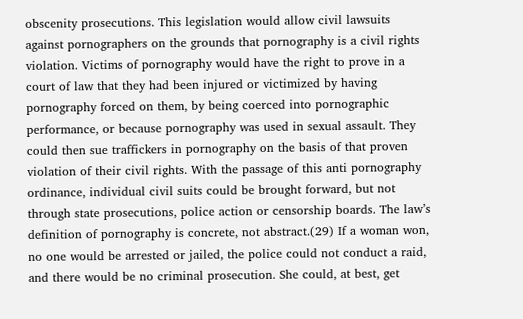obscenity prosecutions. This legislation would allow civil lawsuits against pornographers on the grounds that pornography is a civil rights violation. Victims of pornography would have the right to prove in a court of law that they had been injured or victimized by having pornography forced on them, by being coerced into pornographic performance, or because pornography was used in sexual assault. They could then sue traffickers in pornography on the basis of that proven violation of their civil rights. With the passage of this anti pornography ordinance, individual civil suits could be brought forward, but not through state prosecutions, police action or censorship boards. The law’s definition of pornography is concrete, not abstract.(29) If a woman won, no one would be arrested or jailed, the police could not conduct a raid, and there would be no criminal prosecution. She could, at best, get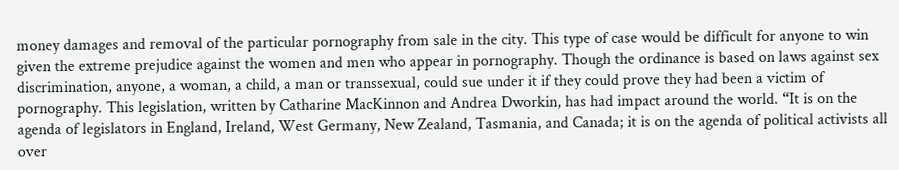money damages and removal of the particular pornography from sale in the city. This type of case would be difficult for anyone to win given the extreme prejudice against the women and men who appear in pornography. Though the ordinance is based on laws against sex discrimination, anyone, a woman, a child, a man or transsexual, could sue under it if they could prove they had been a victim of pornography. This legislation, written by Catharine MacKinnon and Andrea Dworkin, has had impact around the world. “It is on the agenda of legislators in England, Ireland, West Germany, New Zealand, Tasmania, and Canada; it is on the agenda of political activists all over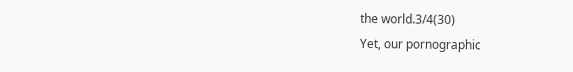the world.3/4(30)
Yet, our pornographic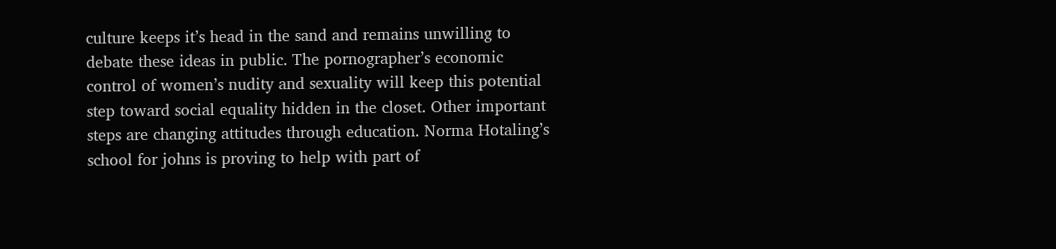culture keeps it’s head in the sand and remains unwilling to debate these ideas in public. The pornographer’s economic control of women’s nudity and sexuality will keep this potential step toward social equality hidden in the closet. Other important steps are changing attitudes through education. Norma Hotaling’s school for johns is proving to help with part of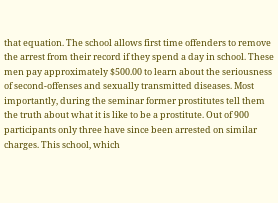that equation. The school allows first time offenders to remove the arrest from their record if they spend a day in school. These men pay approximately $500.00 to learn about the seriousness of second-offenses and sexually transmitted diseases. Most importantly, during the seminar former prostitutes tell them the truth about what it is like to be a prostitute. Out of 900 participants only three have since been arrested on similar charges. This school, which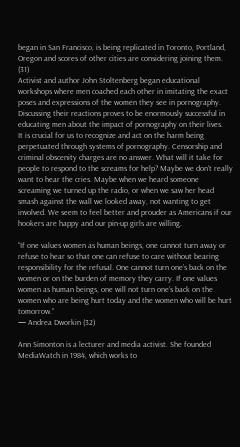began in San Francisco, is being replicated in Toronto, Portland, Oregon and scores of other cities are considering joining them. (31)
Activist and author John Stoltenberg began educational workshops where men coached each other in imitating the exact poses and expressions of the women they see in pornography. Discussing their reactions proves to be enormously successful in educating men about the impact of pornography on their lives.
It is crucial for us to recognize and act on the harm being perpetuated through systems of pornography. Censorship and criminal obscenity charges are no answer. What will it take for people to respond to the screams for help? Maybe we don’t really want to hear the cries. Maybe when we heard someone screaming we turned up the radio, or when we saw her head smash against the wall we looked away, not wanting to get involved. We seem to feel better and prouder as Americans if our hookers are happy and our pin-up girls are willing.

“If one values women as human beings, one cannot turn away or refuse to hear so that one can refuse to care without bearing responsibility for the refusal. One cannot turn one’s back on the women or on the burden of memory they carry. If one values women as human beings, one will not turn one’s back on the women who are being hurt today and the women who will be hurt tomorrow.”
— Andrea Dworkin (32)

Ann Simonton is a lecturer and media activist. She founded MediaWatch in 1984, which works to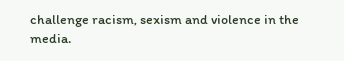challenge racism, sexism and violence in the media.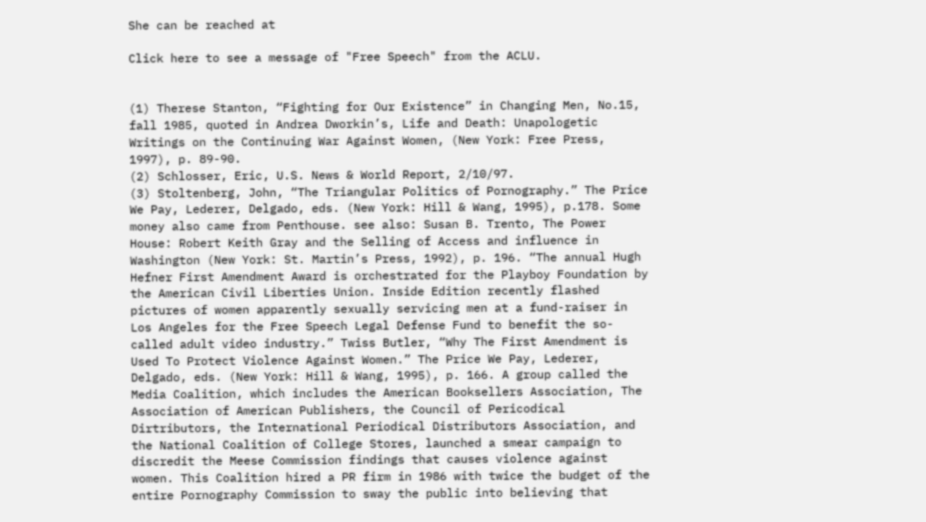She can be reached at

Click here to see a message of "Free Speech" from the ACLU.


(1) Therese Stanton, “Fighting for Our Existence” in Changing Men, No.15, fall 1985, quoted in Andrea Dworkin’s, Life and Death: Unapologetic Writings on the Continuing War Against Women, (New York: Free Press, 1997), p. 89-90.
(2) Schlosser, Eric, U.S. News & World Report, 2/10/97.
(3) Stoltenberg, John, “The Triangular Politics of Pornography.” The Price We Pay, Lederer, Delgado, eds. (New York: Hill & Wang, 1995), p.178. Some money also came from Penthouse. see also: Susan B. Trento, The Power House: Robert Keith Gray and the Selling of Access and influence in Washington (New York: St. Martin’s Press, 1992), p. 196. “The annual Hugh Hefner First Amendment Award is orchestrated for the Playboy Foundation by the American Civil Liberties Union. Inside Edition recently flashed pictures of women apparently sexually servicing men at a fund-raiser in Los Angeles for the Free Speech Legal Defense Fund to benefit the so-called adult video industry.” Twiss Butler, “Why The First Amendment is Used To Protect Violence Against Women.” The Price We Pay, Lederer, Delgado, eds. (New York: Hill & Wang, 1995), p. 166. A group called the Media Coalition, which includes the American Booksellers Association, The Association of American Publishers, the Council of Pericodical Dirtributors, the International Periodical Distributors Association, and the National Coalition of College Stores, launched a smear campaign to discredit the Meese Commission findings that causes violence against women. This Coalition hired a PR firm in 1986 with twice the budget of the entire Pornography Commission to sway the public into believing that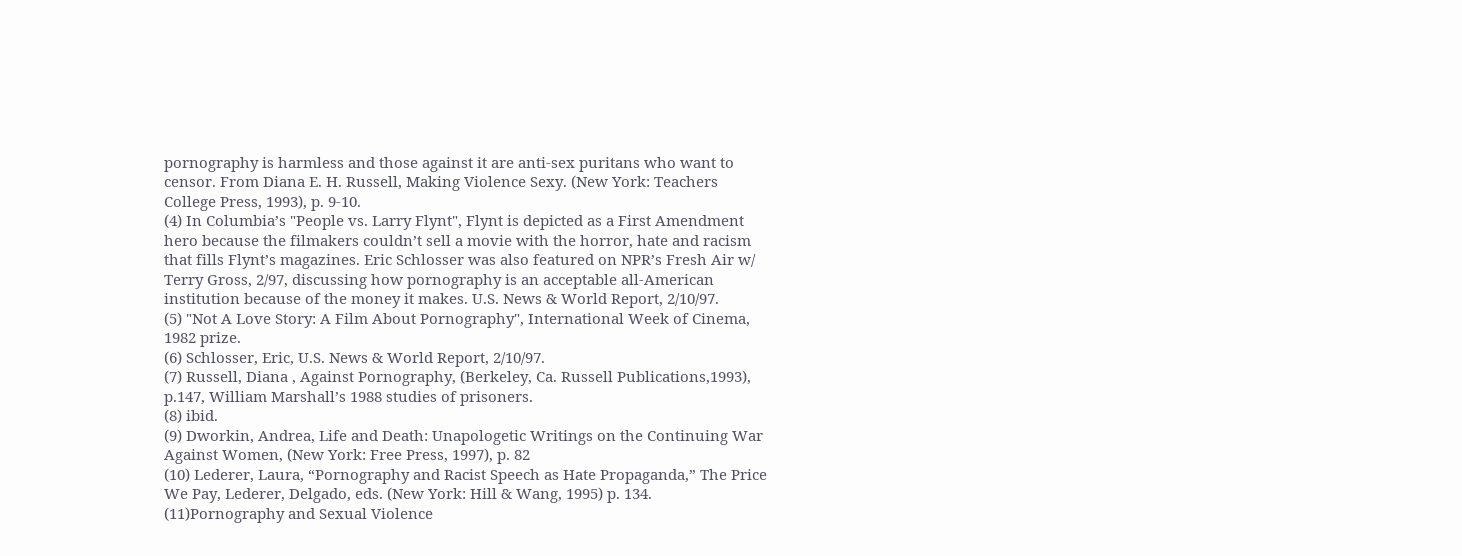pornography is harmless and those against it are anti-sex puritans who want to censor. From Diana E. H. Russell, Making Violence Sexy. (New York: Teachers College Press, 1993), p. 9-10.
(4) In Columbia’s "People vs. Larry Flynt", Flynt is depicted as a First Amendment hero because the filmakers couldn’t sell a movie with the horror, hate and racism that fills Flynt’s magazines. Eric Schlosser was also featured on NPR’s Fresh Air w/ Terry Gross, 2/97, discussing how pornography is an acceptable all-American institution because of the money it makes. U.S. News & World Report, 2/10/97.
(5) "Not A Love Story: A Film About Pornography", International Week of Cinema, 1982 prize.
(6) Schlosser, Eric, U.S. News & World Report, 2/10/97.
(7) Russell, Diana , Against Pornography, (Berkeley, Ca. Russell Publications,1993), p.147, William Marshall’s 1988 studies of prisoners.
(8) ibid.
(9) Dworkin, Andrea, Life and Death: Unapologetic Writings on the Continuing War Against Women, (New York: Free Press, 1997), p. 82
(10) Lederer, Laura, “Pornography and Racist Speech as Hate Propaganda,” The Price We Pay, Lederer, Delgado, eds. (New York: Hill & Wang, 1995) p. 134.
(11)Pornography and Sexual Violence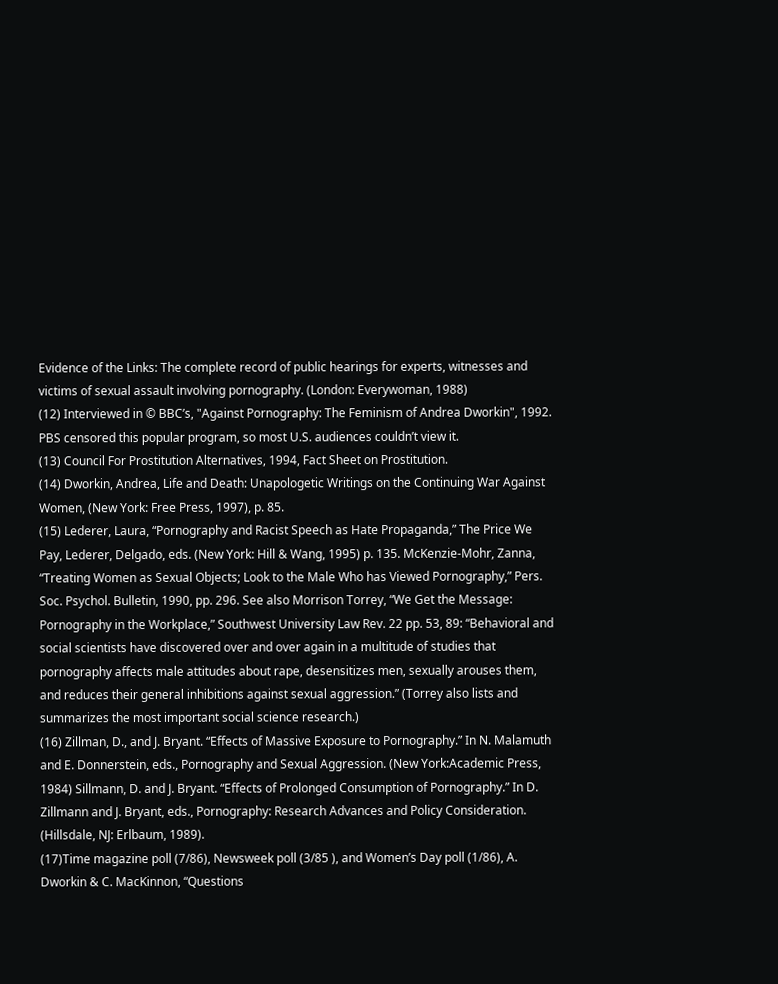Evidence of the Links: The complete record of public hearings for experts, witnesses and victims of sexual assault involving pornography. (London: Everywoman, 1988)
(12) Interviewed in © BBC’s, "Against Pornography: The Feminism of Andrea Dworkin", 1992. PBS censored this popular program, so most U.S. audiences couldn’t view it.
(13) Council For Prostitution Alternatives, 1994, Fact Sheet on Prostitution.
(14) Dworkin, Andrea, Life and Death: Unapologetic Writings on the Continuing War Against Women, (New York: Free Press, 1997), p. 85.
(15) Lederer, Laura, “Pornography and Racist Speech as Hate Propaganda,” The Price We Pay, Lederer, Delgado, eds. (New York: Hill & Wang, 1995) p. 135. McKenzie-Mohr, Zanna, “Treating Women as Sexual Objects; Look to the Male Who has Viewed Pornography,” Pers. Soc. Psychol. Bulletin, 1990, pp. 296. See also Morrison Torrey, “We Get the Message: Pornography in the Workplace,” Southwest University Law Rev. 22 pp. 53, 89: “Behavioral and social scientists have discovered over and over again in a multitude of studies that pornography affects male attitudes about rape, desensitizes men, sexually arouses them, and reduces their general inhibitions against sexual aggression.” (Torrey also lists and summarizes the most important social science research.)
(16) Zillman, D., and J. Bryant. “Effects of Massive Exposure to Pornography.” In N. Malamuth and E. Donnerstein, eds., Pornography and Sexual Aggression. (New York:Academic Press, 1984) Sillmann, D. and J. Bryant. “Effects of Prolonged Consumption of Pornography.” In D. Zillmann and J. Bryant, eds., Pornography: Research Advances and Policy Consideration. (Hillsdale, NJ: Erlbaum, 1989).
(17)Time magazine poll (7/86), Newsweek poll (3/85 ), and Women’s Day poll (1/86), A. Dworkin & C. MacKinnon, “Questions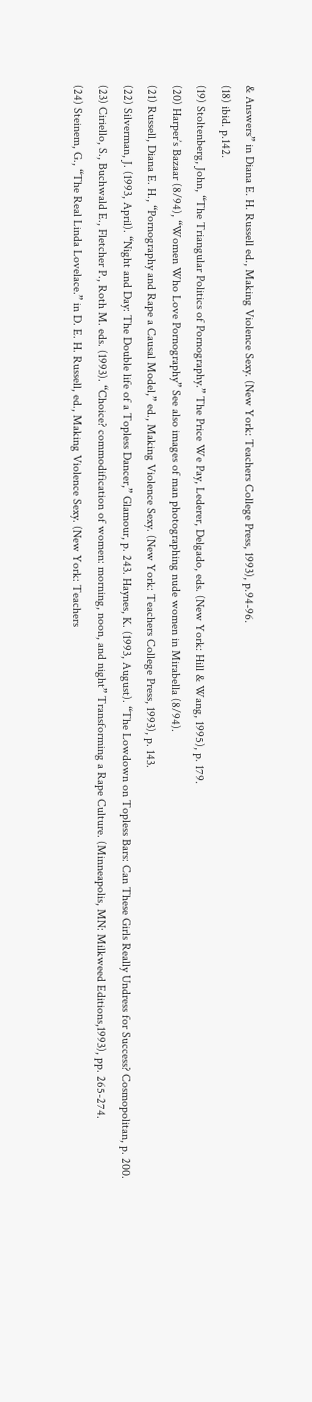& Answers” in Diana E. H. Russell ed., Making Violence Sexy. (New York: Teachers College Press, 1993), p.94-96.
(18) ibid. p.142.
(19) Stoltenberg, John, “The Triangular Politics of Pornography.” The Price We Pay, Lederer, Delgado, eds. (New York: Hill & Wang, 1995), p. 179.
(20) Harper’s Bazaar (8/94), “Women Who Love Pornography” See also images of man photographing nude women in Mirabella (8/94).
(21) Russell, Diana E. H., “Pornography and Rape a Causal Model,” ed., Making Violence Sexy. (New York: Teachers College Press, 1993), p. 143.
(22) Silverman, J. (1993, April). “Night and Day: The Double life of a Topless Dancer,” Glamour, p. 243. Haynes, K. (1993, August). “The Lowdown on Topless Bars: Can These Girls Really Undress for Success? Cosmopolitan, p. 200.
(23) Ciriello, S., Buchwald E., Fletcher P., Roth M. eds. (1993). “Choice? commodification of women: morning, noon, and night” Transforming a Rape Culture. (Minneapolis, MN: Milkweed Editions,1993), pp. 265-274.
(24) Steinem, G., “The Real Linda Lovelace.” in D. E. H. Russell, ed., Making Violence Sexy. (New York: Teachers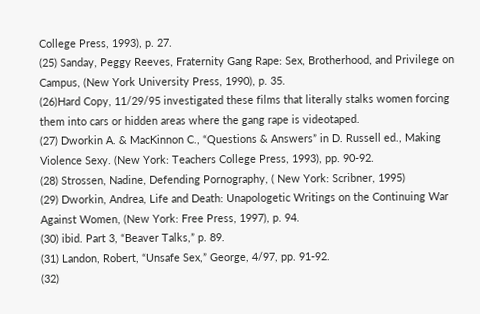College Press, 1993), p. 27.
(25) Sanday, Peggy Reeves, Fraternity Gang Rape: Sex, Brotherhood, and Privilege on Campus, (New York University Press, 1990), p. 35.
(26)Hard Copy, 11/29/95 investigated these films that literally stalks women forcing them into cars or hidden areas where the gang rape is videotaped.
(27) Dworkin A. & MacKinnon C., “Questions & Answers” in D. Russell ed., Making Violence Sexy. (New York: Teachers College Press, 1993), pp. 90-92.
(28) Strossen, Nadine, Defending Pornography, ( New York: Scribner, 1995)
(29) Dworkin, Andrea, Life and Death: Unapologetic Writings on the Continuing War Against Women, (New York: Free Press, 1997), p. 94.
(30) ibid. Part 3, “Beaver Talks,” p. 89.
(31) Landon, Robert, “Unsafe Sex,” George, 4/97, pp. 91-92.
(32)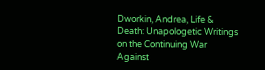Dworkin, Andrea, Life & Death: Unapologetic Writings on the Continuing War Against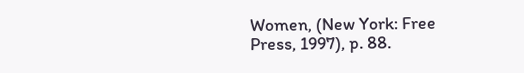Women, (New York: Free Press, 1997), p. 88.